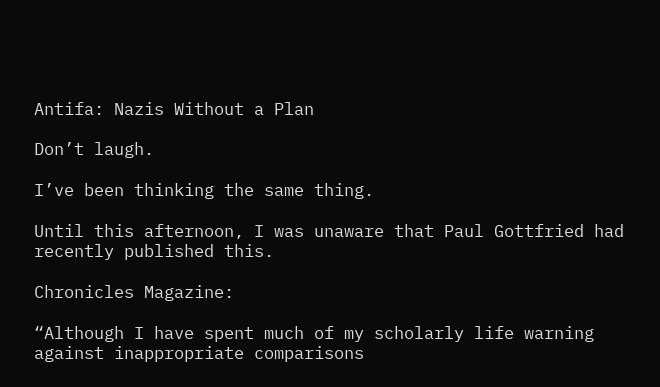Antifa: Nazis Without a Plan

Don’t laugh.

I’ve been thinking the same thing.

Until this afternoon, I was unaware that Paul Gottfried had recently published this.

Chronicles Magazine:

“Although I have spent much of my scholarly life warning against inappropriate comparisons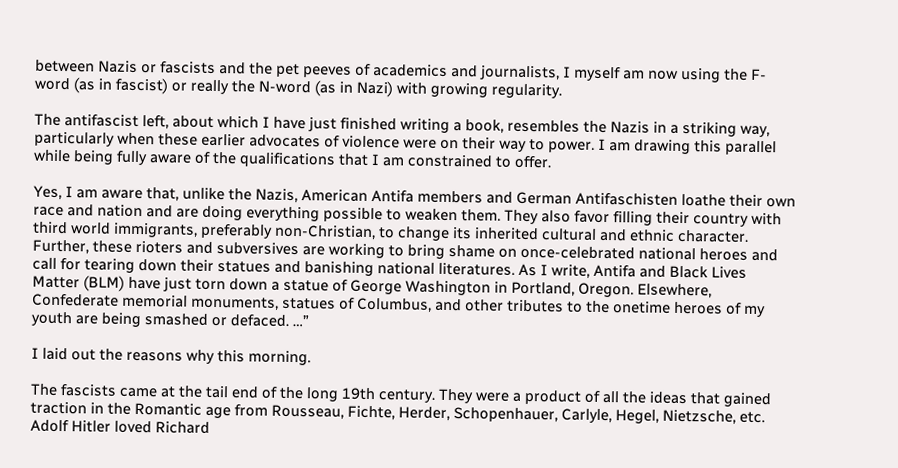between Nazis or fascists and the pet peeves of academics and journalists, I myself am now using the F-word (as in fascist) or really the N-word (as in Nazi) with growing regularity.

The antifascist left, about which I have just finished writing a book, resembles the Nazis in a striking way, particularly when these earlier advocates of violence were on their way to power. I am drawing this parallel while being fully aware of the qualifications that I am constrained to offer.

Yes, I am aware that, unlike the Nazis, American Antifa members and German Antifaschisten loathe their own race and nation and are doing everything possible to weaken them. They also favor filling their country with third world immigrants, preferably non-Christian, to change its inherited cultural and ethnic character. Further, these rioters and subversives are working to bring shame on once-celebrated national heroes and call for tearing down their statues and banishing national literatures. As I write, Antifa and Black Lives Matter (BLM) have just torn down a statue of George Washington in Portland, Oregon. Elsewhere, Confederate memorial monuments, statues of Columbus, and other tributes to the onetime heroes of my youth are being smashed or defaced. …”

I laid out the reasons why this morning.

The fascists came at the tail end of the long 19th century. They were a product of all the ideas that gained traction in the Romantic age from Rousseau, Fichte, Herder, Schopenhauer, Carlyle, Hegel, Nietzsche, etc. Adolf Hitler loved Richard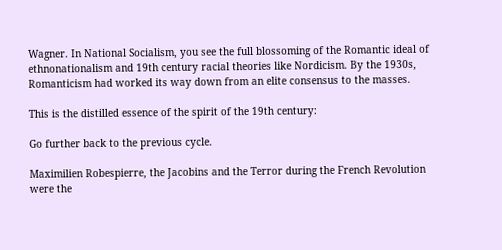Wagner. In National Socialism, you see the full blossoming of the Romantic ideal of ethnonationalism and 19th century racial theories like Nordicism. By the 1930s, Romanticism had worked its way down from an elite consensus to the masses.

This is the distilled essence of the spirit of the 19th century:

Go further back to the previous cycle.

Maximilien Robespierre, the Jacobins and the Terror during the French Revolution were the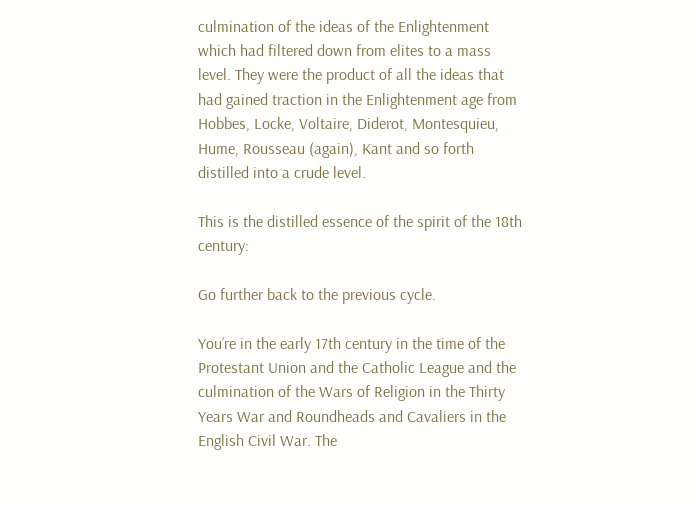culmination of the ideas of the Enlightenment which had filtered down from elites to a mass level. They were the product of all the ideas that had gained traction in the Enlightenment age from Hobbes, Locke, Voltaire, Diderot, Montesquieu, Hume, Rousseau (again), Kant and so forth distilled into a crude level.

This is the distilled essence of the spirit of the 18th century:

Go further back to the previous cycle.

You’re in the early 17th century in the time of the Protestant Union and the Catholic League and the culmination of the Wars of Religion in the Thirty Years War and Roundheads and Cavaliers in the English Civil War. The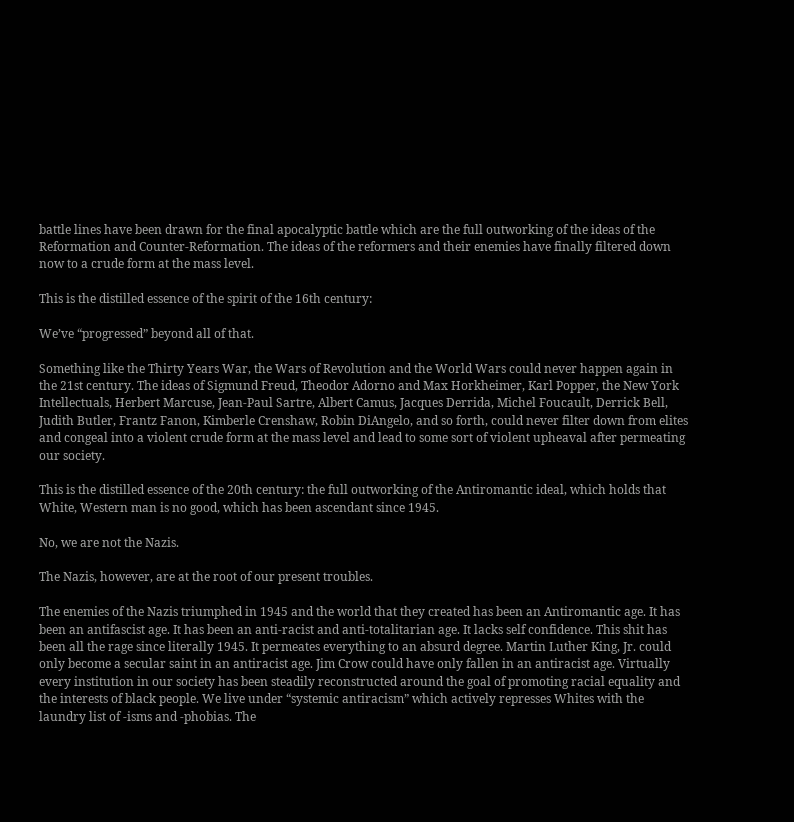battle lines have been drawn for the final apocalyptic battle which are the full outworking of the ideas of the Reformation and Counter-Reformation. The ideas of the reformers and their enemies have finally filtered down now to a crude form at the mass level.

This is the distilled essence of the spirit of the 16th century:

We’ve “progressed” beyond all of that.

Something like the Thirty Years War, the Wars of Revolution and the World Wars could never happen again in the 21st century. The ideas of Sigmund Freud, Theodor Adorno and Max Horkheimer, Karl Popper, the New York Intellectuals, Herbert Marcuse, Jean-Paul Sartre, Albert Camus, Jacques Derrida, Michel Foucault, Derrick Bell, Judith Butler, Frantz Fanon, Kimberle Crenshaw, Robin DiAngelo, and so forth, could never filter down from elites and congeal into a violent crude form at the mass level and lead to some sort of violent upheaval after permeating our society.

This is the distilled essence of the 20th century: the full outworking of the Antiromantic ideal, which holds that White, Western man is no good, which has been ascendant since 1945.

No, we are not the Nazis.

The Nazis, however, are at the root of our present troubles.

The enemies of the Nazis triumphed in 1945 and the world that they created has been an Antiromantic age. It has been an antifascist age. It has been an anti-racist and anti-totalitarian age. It lacks self confidence. This shit has been all the rage since literally 1945. It permeates everything to an absurd degree. Martin Luther King, Jr. could only become a secular saint in an antiracist age. Jim Crow could have only fallen in an antiracist age. Virtually every institution in our society has been steadily reconstructed around the goal of promoting racial equality and the interests of black people. We live under “systemic antiracism” which actively represses Whites with the laundry list of -isms and -phobias. The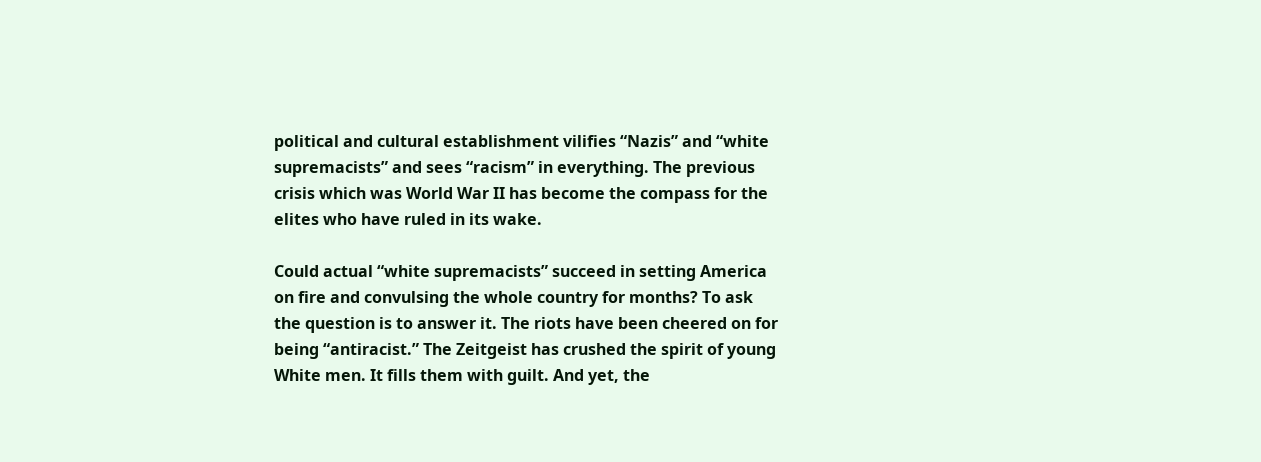political and cultural establishment vilifies “Nazis” and “white supremacists” and sees “racism” in everything. The previous crisis which was World War II has become the compass for the elites who have ruled in its wake.

Could actual “white supremacists” succeed in setting America on fire and convulsing the whole country for months? To ask the question is to answer it. The riots have been cheered on for being “antiracist.” The Zeitgeist has crushed the spirit of young White men. It fills them with guilt. And yet, the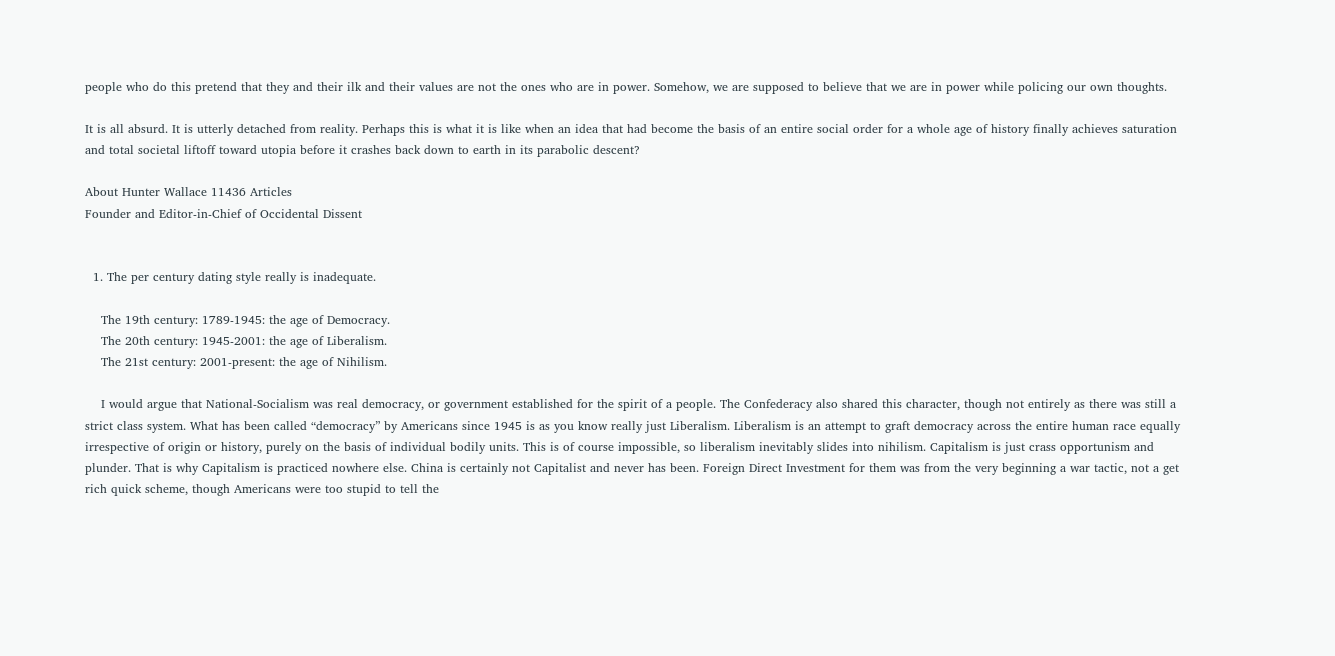people who do this pretend that they and their ilk and their values are not the ones who are in power. Somehow, we are supposed to believe that we are in power while policing our own thoughts.

It is all absurd. It is utterly detached from reality. Perhaps this is what it is like when an idea that had become the basis of an entire social order for a whole age of history finally achieves saturation and total societal liftoff toward utopia before it crashes back down to earth in its parabolic descent?

About Hunter Wallace 11436 Articles
Founder and Editor-in-Chief of Occidental Dissent


  1. The per century dating style really is inadequate.

    The 19th century: 1789-1945: the age of Democracy.
    The 20th century: 1945-2001: the age of Liberalism.
    The 21st century: 2001-present: the age of Nihilism.

    I would argue that National-Socialism was real democracy, or government established for the spirit of a people. The Confederacy also shared this character, though not entirely as there was still a strict class system. What has been called “democracy” by Americans since 1945 is as you know really just Liberalism. Liberalism is an attempt to graft democracy across the entire human race equally irrespective of origin or history, purely on the basis of individual bodily units. This is of course impossible, so liberalism inevitably slides into nihilism. Capitalism is just crass opportunism and plunder. That is why Capitalism is practiced nowhere else. China is certainly not Capitalist and never has been. Foreign Direct Investment for them was from the very beginning a war tactic, not a get rich quick scheme, though Americans were too stupid to tell the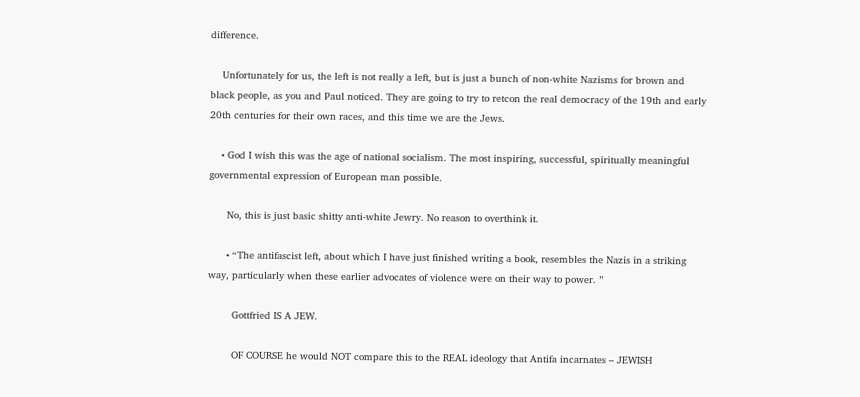difference.

    Unfortunately for us, the left is not really a left, but is just a bunch of non-white Nazisms for brown and black people, as you and Paul noticed. They are going to try to retcon the real democracy of the 19th and early 20th centuries for their own races, and this time we are the Jews.

    • God I wish this was the age of national socialism. The most inspiring, successful, spiritually meaningful governmental expression of European man possible.

      No, this is just basic shitty anti-white Jewry. No reason to overthink it.

      • “The antifascist left, about which I have just finished writing a book, resembles the Nazis in a striking way, particularly when these earlier advocates of violence were on their way to power. ”

        Gottfried IS A JEW.

        OF COURSE he would NOT compare this to the REAL ideology that Antifa incarnates – JEWISH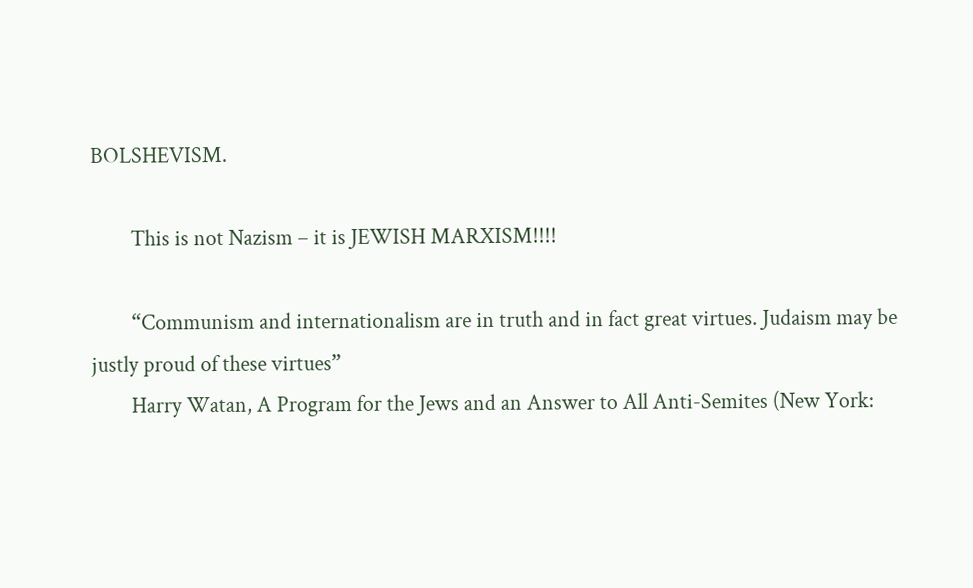BOLSHEVISM.

        This is not Nazism – it is JEWISH MARXISM!!!!

        “Communism and internationalism are in truth and in fact great virtues. Judaism may be justly proud of these virtues”
        Harry Watan, A Program for the Jews and an Answer to All Anti-Semites (New York: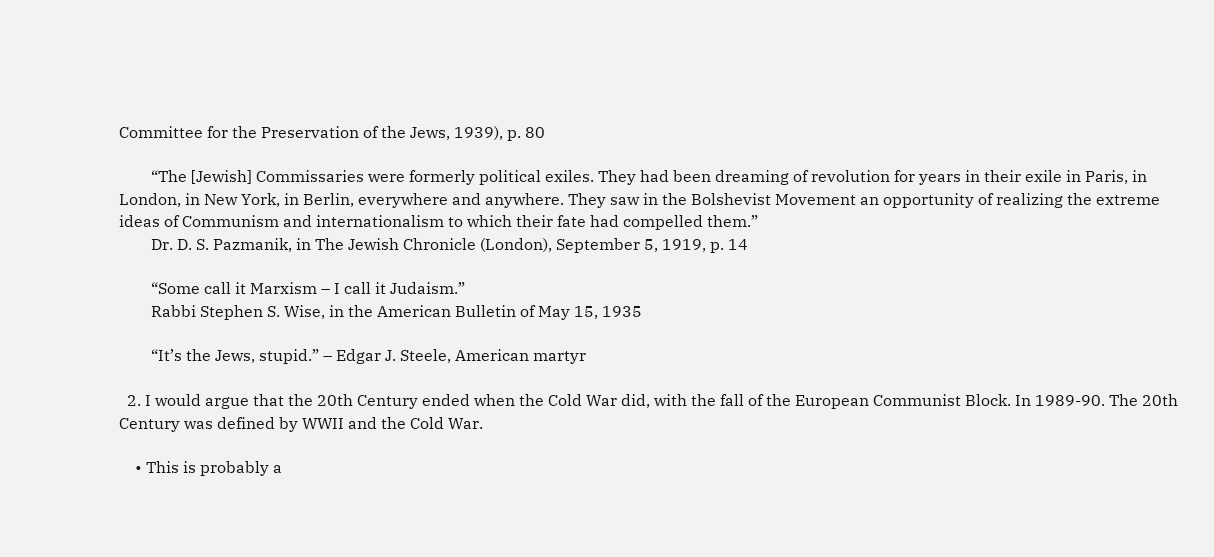Committee for the Preservation of the Jews, 1939), p. 80

        “The [Jewish] Commissaries were formerly political exiles. They had been dreaming of revolution for years in their exile in Paris, in London, in New York, in Berlin, everywhere and anywhere. They saw in the Bolshevist Movement an opportunity of realizing the extreme ideas of Communism and internationalism to which their fate had compelled them.”
        Dr. D. S. Pazmanik, in The Jewish Chronicle (London), September 5, 1919, p. 14

        “Some call it Marxism – I call it Judaism.”
        Rabbi Stephen S. Wise, in the American Bulletin of May 15, 1935

        “It’s the Jews, stupid.” – Edgar J. Steele, American martyr

  2. I would argue that the 20th Century ended when the Cold War did, with the fall of the European Communist Block. In 1989-90. The 20th Century was defined by WWII and the Cold War.

    • This is probably a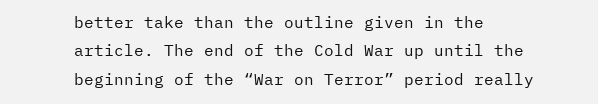better take than the outline given in the article. The end of the Cold War up until the beginning of the “War on Terror” period really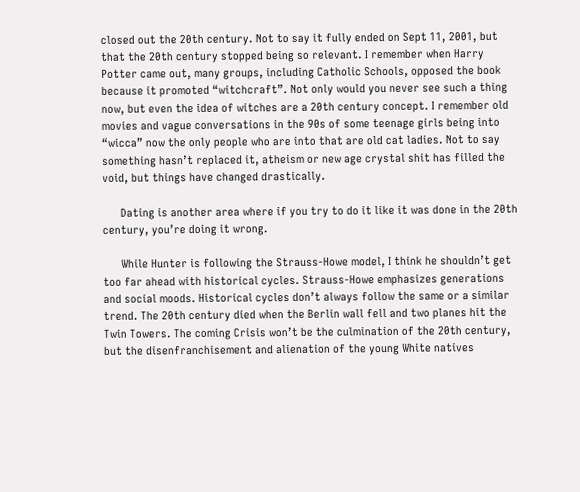closed out the 20th century. Not to say it fully ended on Sept 11, 2001, but that the 20th century stopped being so relevant. I remember when Harry Potter came out, many groups, including Catholic Schools, opposed the book because it promoted “witchcraft”. Not only would you never see such a thing now, but even the idea of witches are a 20th century concept. I remember old movies and vague conversations in the 90s of some teenage girls being into “wicca” now the only people who are into that are old cat ladies. Not to say something hasn’t replaced it, atheism or new age crystal shit has filled the void, but things have changed drastically.

      Dating is another area where if you try to do it like it was done in the 20th century, you’re doing it wrong.

      While Hunter is following the Strauss-Howe model, I think he shouldn’t get too far ahead with historical cycles. Strauss-Howe emphasizes generations and social moods. Historical cycles don’t always follow the same or a similar trend. The 20th century died when the Berlin wall fell and two planes hit the Twin Towers. The coming Crisis won’t be the culmination of the 20th century, but the disenfranchisement and alienation of the young White natives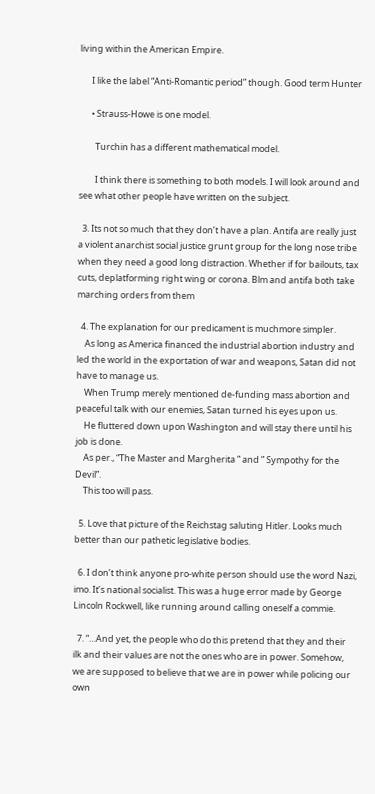living within the American Empire.

      I like the label “Anti-Romantic period” though. Good term Hunter

      • Strauss-Howe is one model.

        Turchin has a different mathematical model.

        I think there is something to both models. I will look around and see what other people have written on the subject.

  3. Its not so much that they don’t have a plan. Antifa are really just a violent anarchist social justice grunt group for the long nose tribe when they need a good long distraction. Whether if for bailouts, tax cuts, deplatforming right wing or corona. Blm and antifa both take marching orders from them

  4. The explanation for our predicament is muchmore simpler.
    As long as America financed the industrial abortion industry and led the world in the exportation of war and weapons, Satan did not have to manage us.
    When Trump merely mentioned de-funding mass abortion and peaceful talk with our enemies, Satan turned his eyes upon us.
    He fluttered down upon Washington and will stay there until his job is done.
    As per., “The Master and Margherita ” and ” Sympothy for the Devil”.
    This too will pass.

  5. Love that picture of the Reichstag saluting Hitler. Looks much better than our pathetic legislative bodies.

  6. I don’t think anyone pro-white person should use the word Nazi, imo. It’s national socialist. This was a huge error made by George Lincoln Rockwell, like running around calling oneself a commie.

  7. “…And yet, the people who do this pretend that they and their ilk and their values are not the ones who are in power. Somehow, we are supposed to believe that we are in power while policing our own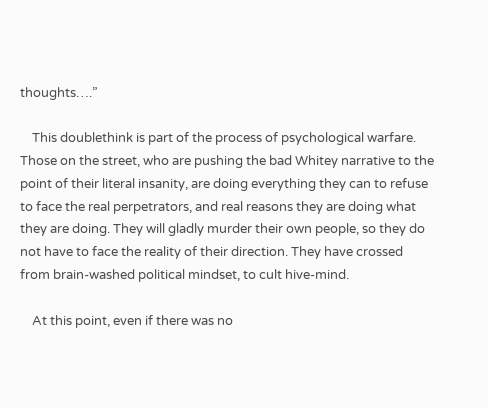thoughts….”

    This doublethink is part of the process of psychological warfare. Those on the street, who are pushing the bad Whitey narrative to the point of their literal insanity, are doing everything they can to refuse to face the real perpetrators, and real reasons they are doing what they are doing. They will gladly murder their own people, so they do not have to face the reality of their direction. They have crossed from brain-washed political mindset, to cult hive-mind.

    At this point, even if there was no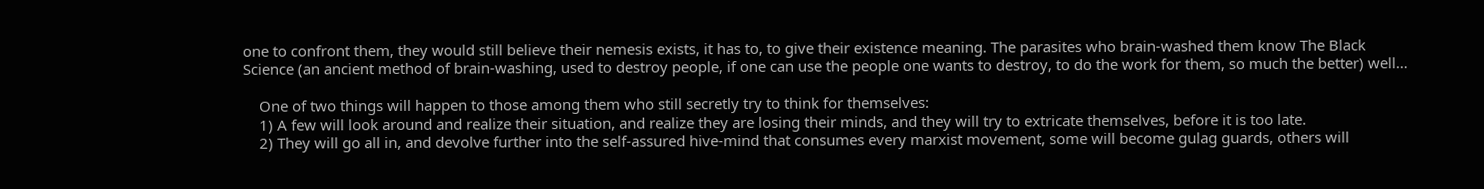one to confront them, they would still believe their nemesis exists, it has to, to give their existence meaning. The parasites who brain-washed them know The Black Science (an ancient method of brain-washing, used to destroy people, if one can use the people one wants to destroy, to do the work for them, so much the better) well…

    One of two things will happen to those among them who still secretly try to think for themselves:
    1) A few will look around and realize their situation, and realize they are losing their minds, and they will try to extricate themselves, before it is too late.
    2) They will go all in, and devolve further into the self-assured hive-mind that consumes every marxist movement, some will become gulag guards, others will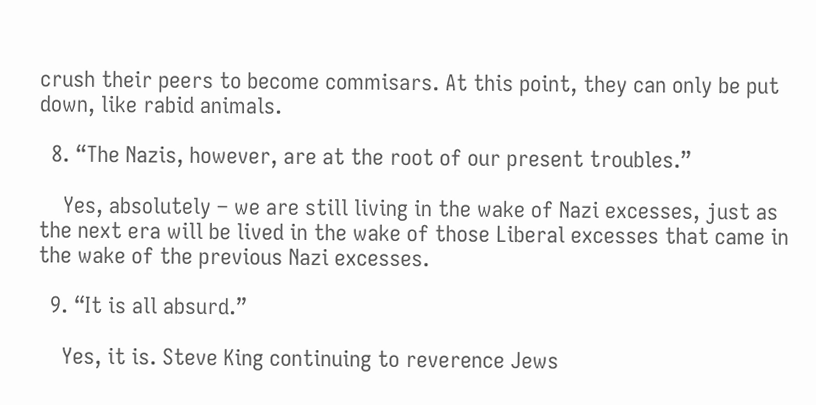crush their peers to become commisars. At this point, they can only be put down, like rabid animals.

  8. “The Nazis, however, are at the root of our present troubles.”

    Yes, absolutely – we are still living in the wake of Nazi excesses, just as the next era will be lived in the wake of those Liberal excesses that came in the wake of the previous Nazi excesses.

  9. “It is all absurd.”

    Yes, it is. Steve King continuing to reverence Jews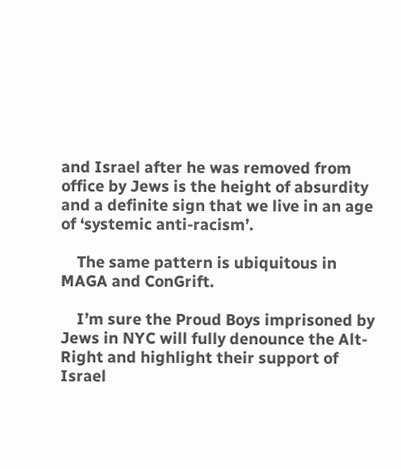and Israel after he was removed from office by Jews is the height of absurdity and a definite sign that we live in an age of ‘systemic anti-racism’.

    The same pattern is ubiquitous in MAGA and ConGrift.

    I’m sure the Proud Boys imprisoned by Jews in NYC will fully denounce the Alt-Right and highlight their support of Israel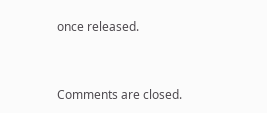once released.


Comments are closed.